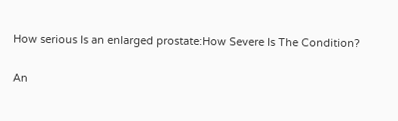How serious Is an enlarged prostate:How Severe Is The Condition?

An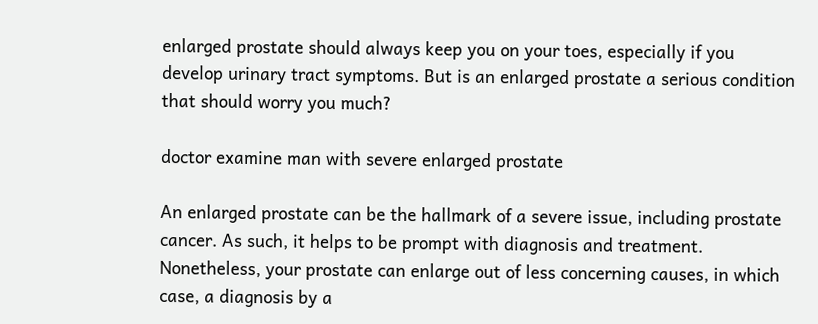enlarged prostate should always keep you on your toes, especially if you develop urinary tract symptoms. But is an enlarged prostate a serious condition that should worry you much?

doctor examine man with severe enlarged prostate

An enlarged prostate can be the hallmark of a severe issue, including prostate cancer. As such, it helps to be prompt with diagnosis and treatment. Nonetheless, your prostate can enlarge out of less concerning causes, in which case, a diagnosis by a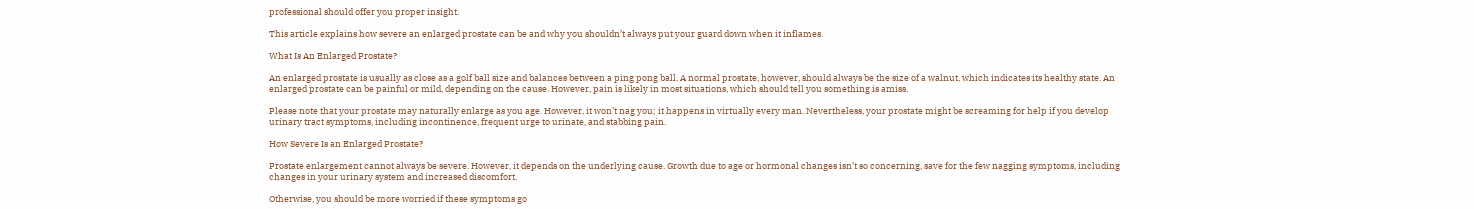professional should offer you proper insight.

This article explains how severe an enlarged prostate can be and why you shouldn’t always put your guard down when it inflames.

What Is An Enlarged Prostate?

An enlarged prostate is usually as close as a golf ball size and balances between a ping pong ball. A normal prostate, however, should always be the size of a walnut, which indicates its healthy state. An enlarged prostate can be painful or mild, depending on the cause. However, pain is likely in most situations, which should tell you something is amiss.

Please note that your prostate may naturally enlarge as you age. However, it won’t nag you; it happens in virtually every man. Nevertheless, your prostate might be screaming for help if you develop urinary tract symptoms, including incontinence, frequent urge to urinate, and stabbing pain.

How Severe Is an Enlarged Prostate?

Prostate enlargement cannot always be severe. However, it depends on the underlying cause. Growth due to age or hormonal changes isn’t so concerning, save for the few nagging symptoms, including changes in your urinary system and increased discomfort.

Otherwise, you should be more worried if these symptoms go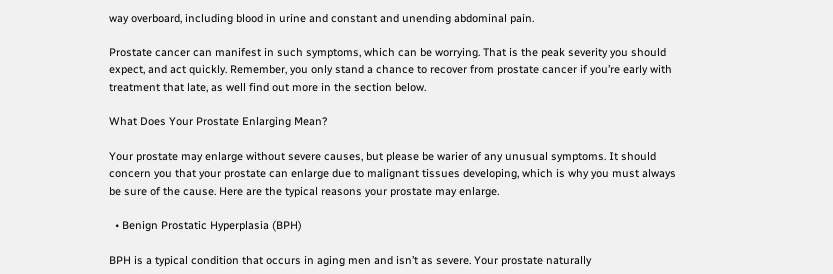way overboard, including blood in urine and constant and unending abdominal pain.

Prostate cancer can manifest in such symptoms, which can be worrying. That is the peak severity you should expect, and act quickly. Remember, you only stand a chance to recover from prostate cancer if you’re early with treatment that late, as well find out more in the section below.

What Does Your Prostate Enlarging Mean?

Your prostate may enlarge without severe causes, but please be warier of any unusual symptoms. It should concern you that your prostate can enlarge due to malignant tissues developing, which is why you must always be sure of the cause. Here are the typical reasons your prostate may enlarge.

  • Benign Prostatic Hyperplasia (BPH)

BPH is a typical condition that occurs in aging men and isn’t as severe. Your prostate naturally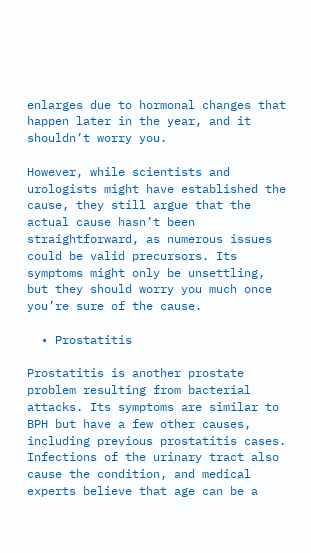enlarges due to hormonal changes that happen later in the year, and it shouldn’t worry you.

However, while scientists and urologists might have established the cause, they still argue that the actual cause hasn’t been straightforward, as numerous issues could be valid precursors. Its symptoms might only be unsettling, but they should worry you much once you’re sure of the cause.

  • Prostatitis

Prostatitis is another prostate problem resulting from bacterial attacks. Its symptoms are similar to BPH but have a few other causes, including previous prostatitis cases. Infections of the urinary tract also cause the condition, and medical experts believe that age can be a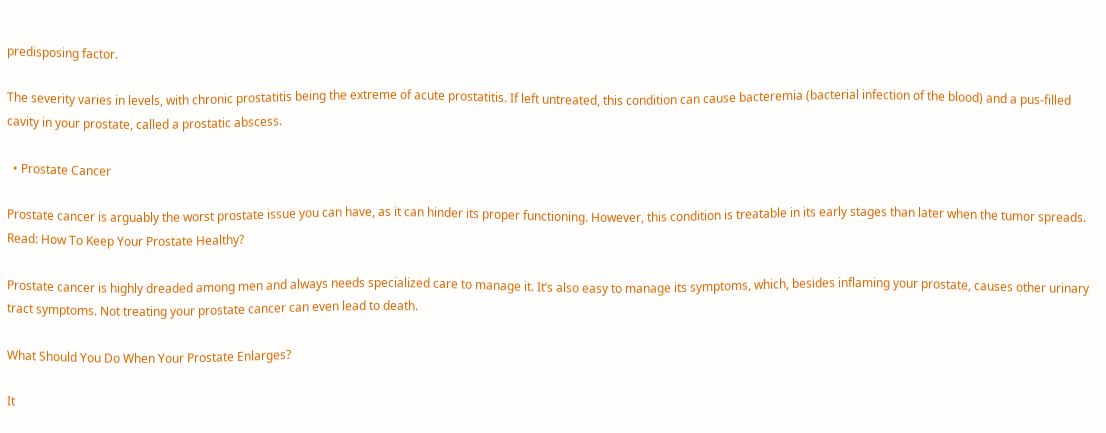predisposing factor.

The severity varies in levels, with chronic prostatitis being the extreme of acute prostatitis. If left untreated, this condition can cause bacteremia (bacterial infection of the blood) and a pus-filled cavity in your prostate, called a prostatic abscess.

  • Prostate Cancer

Prostate cancer is arguably the worst prostate issue you can have, as it can hinder its proper functioning. However, this condition is treatable in its early stages than later when the tumor spreads. Read: How To Keep Your Prostate Healthy?

Prostate cancer is highly dreaded among men and always needs specialized care to manage it. It’s also easy to manage its symptoms, which, besides inflaming your prostate, causes other urinary tract symptoms. Not treating your prostate cancer can even lead to death.

What Should You Do When Your Prostate Enlarges?

It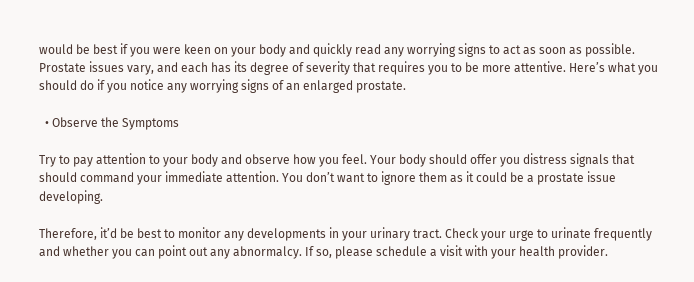would be best if you were keen on your body and quickly read any worrying signs to act as soon as possible. Prostate issues vary, and each has its degree of severity that requires you to be more attentive. Here’s what you should do if you notice any worrying signs of an enlarged prostate.

  • Observe the Symptoms

Try to pay attention to your body and observe how you feel. Your body should offer you distress signals that should command your immediate attention. You don’t want to ignore them as it could be a prostate issue developing.

Therefore, it’d be best to monitor any developments in your urinary tract. Check your urge to urinate frequently and whether you can point out any abnormalcy. If so, please schedule a visit with your health provider.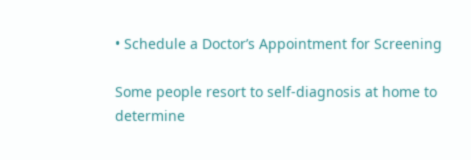• Schedule a Doctor’s Appointment for Screening

Some people resort to self-diagnosis at home to determine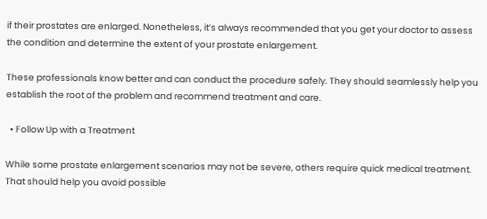if their prostates are enlarged. Nonetheless, it’s always recommended that you get your doctor to assess the condition and determine the extent of your prostate enlargement.

These professionals know better and can conduct the procedure safely. They should seamlessly help you establish the root of the problem and recommend treatment and care.

  • Follow Up with a Treatment

While some prostate enlargement scenarios may not be severe, others require quick medical treatment. That should help you avoid possible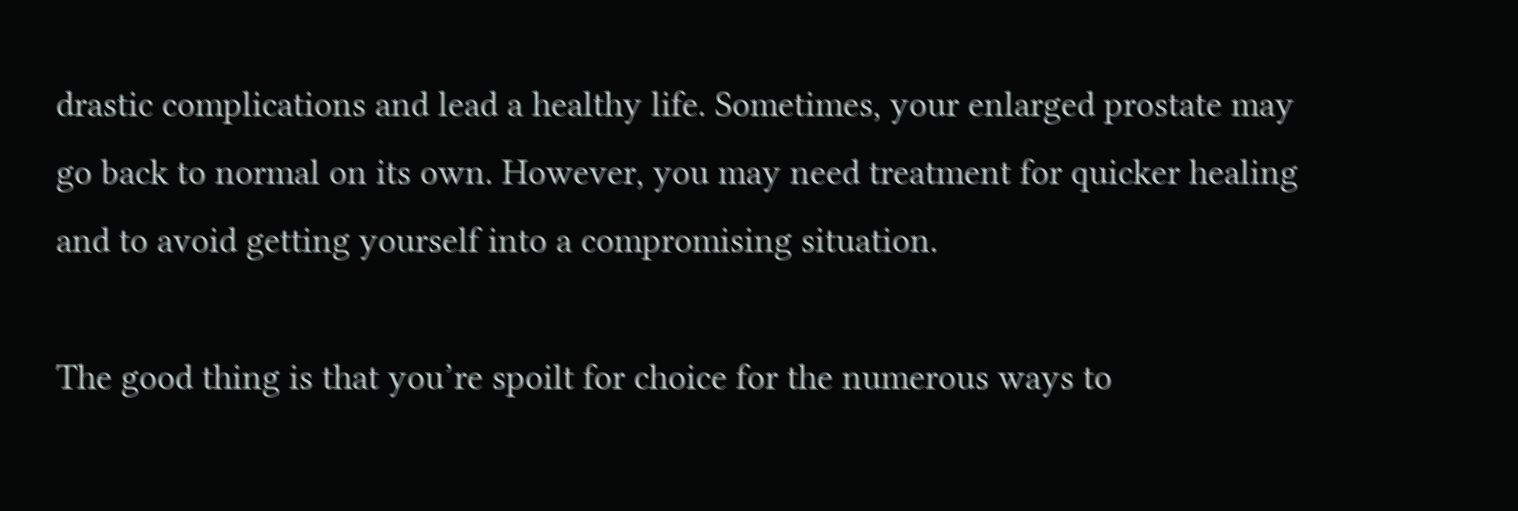drastic complications and lead a healthy life. Sometimes, your enlarged prostate may go back to normal on its own. However, you may need treatment for quicker healing and to avoid getting yourself into a compromising situation.

The good thing is that you’re spoilt for choice for the numerous ways to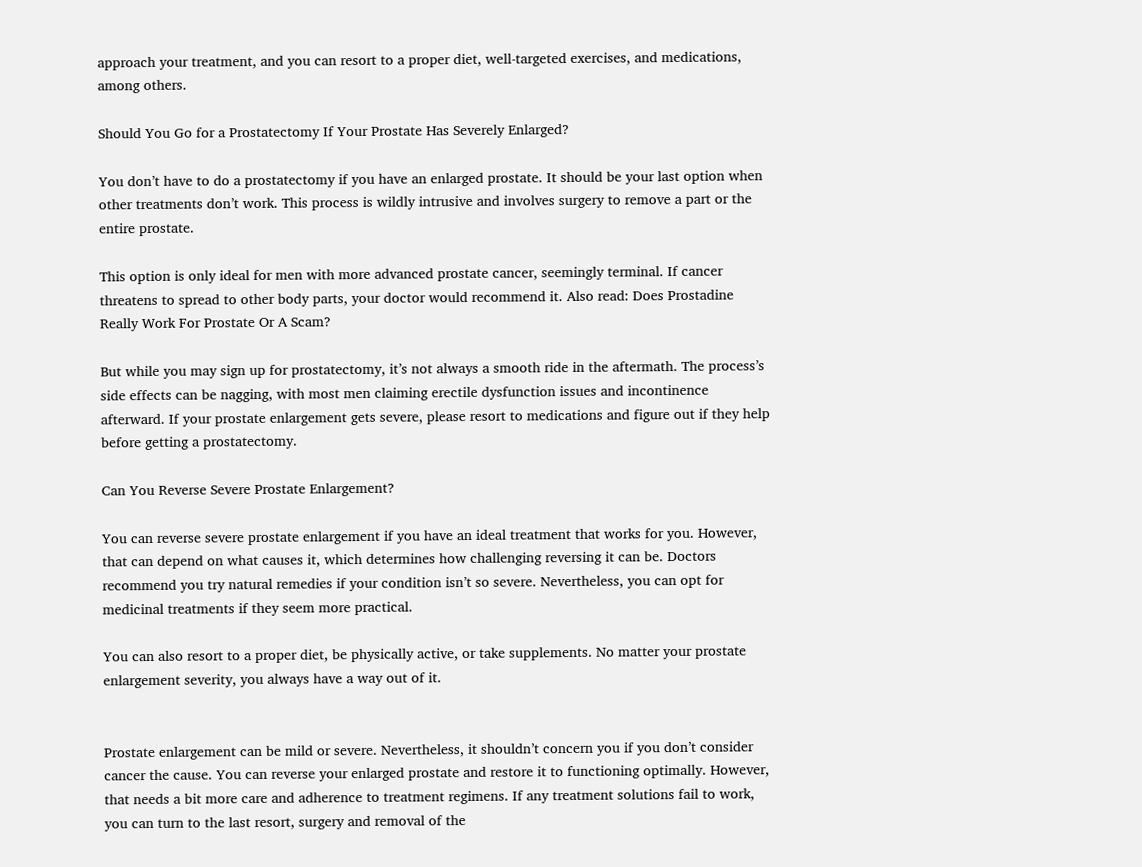approach your treatment, and you can resort to a proper diet, well-targeted exercises, and medications, among others.

Should You Go for a Prostatectomy If Your Prostate Has Severely Enlarged?

You don’t have to do a prostatectomy if you have an enlarged prostate. It should be your last option when other treatments don’t work. This process is wildly intrusive and involves surgery to remove a part or the entire prostate.

This option is only ideal for men with more advanced prostate cancer, seemingly terminal. If cancer threatens to spread to other body parts, your doctor would recommend it. Also read: Does Prostadine Really Work For Prostate Or A Scam?

But while you may sign up for prostatectomy, it’s not always a smooth ride in the aftermath. The process’s side effects can be nagging, with most men claiming erectile dysfunction issues and incontinence afterward. If your prostate enlargement gets severe, please resort to medications and figure out if they help before getting a prostatectomy.

Can You Reverse Severe Prostate Enlargement?

You can reverse severe prostate enlargement if you have an ideal treatment that works for you. However, that can depend on what causes it, which determines how challenging reversing it can be. Doctors recommend you try natural remedies if your condition isn’t so severe. Nevertheless, you can opt for medicinal treatments if they seem more practical.

You can also resort to a proper diet, be physically active, or take supplements. No matter your prostate enlargement severity, you always have a way out of it.


Prostate enlargement can be mild or severe. Nevertheless, it shouldn’t concern you if you don’t consider cancer the cause. You can reverse your enlarged prostate and restore it to functioning optimally. However, that needs a bit more care and adherence to treatment regimens. If any treatment solutions fail to work, you can turn to the last resort, surgery and removal of the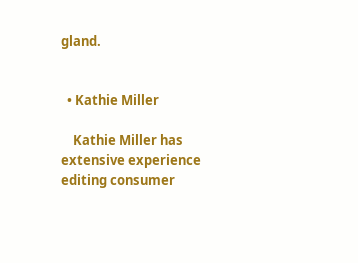gland.


  • Kathie Miller

    Kathie Miller has extensive experience editing consumer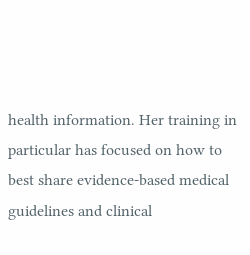health information. Her training in particular has focused on how to best share evidence-based medical guidelines and clinical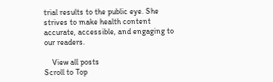trial results to the public eye. She strives to make health content accurate, accessible, and engaging to our readers.

    View all posts
Scroll to Top